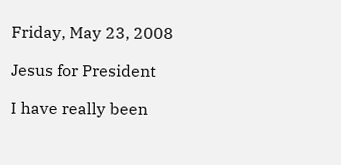Friday, May 23, 2008

Jesus for President

I have really been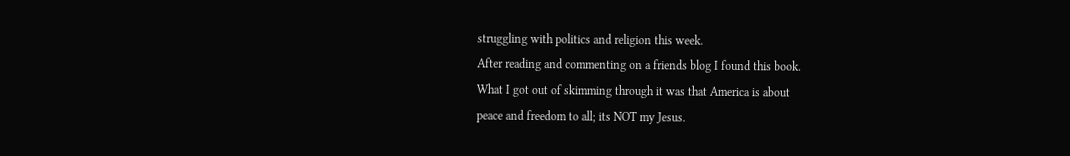struggling with politics and religion this week.
After reading and commenting on a friends blog I found this book.
What I got out of skimming through it was that America is about
peace and freedom to all; its NOT my Jesus.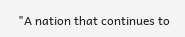"A nation that continues to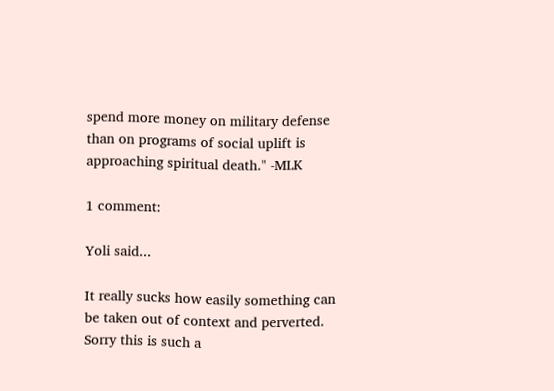spend more money on military defense
than on programs of social uplift is approaching spiritual death." -MLK

1 comment:

Yoli said...

It really sucks how easily something can be taken out of context and perverted. Sorry this is such a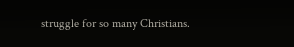struggle for so many Christians.